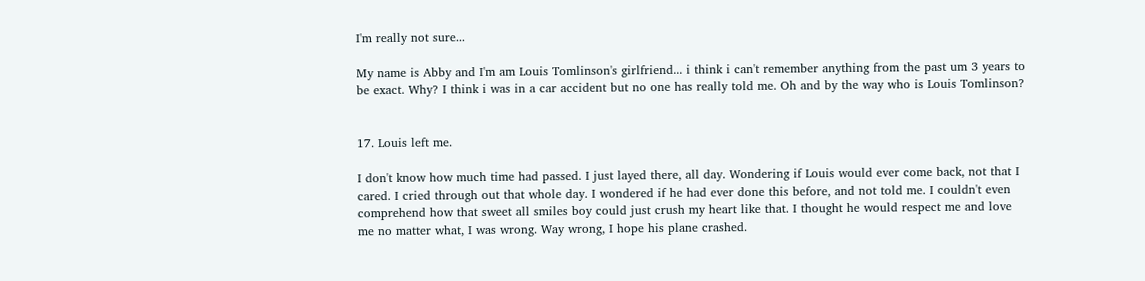I'm really not sure...

My name is Abby and I'm am Louis Tomlinson's girlfriend... i think i can't remember anything from the past um 3 years to be exact. Why? I think i was in a car accident but no one has really told me. Oh and by the way who is Louis Tomlinson?


17. Louis left me.

I don't know how much time had passed. I just layed there, all day. Wondering if Louis would ever come back, not that I cared. I cried through out that whole day. I wondered if he had ever done this before, and not told me. I couldn't even comprehend how that sweet all smiles boy could just crush my heart like that. I thought he would respect me and love me no matter what, I was wrong. Way wrong, I hope his plane crashed.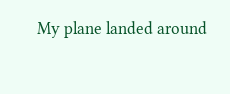My plane landed around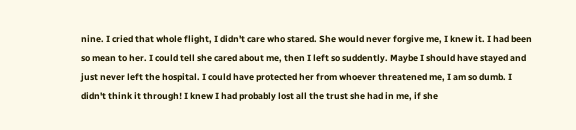nine. I cried that whole flight, I didn't care who stared. She would never forgive me, I knew it. I had been so mean to her. I could tell she cared about me, then I left so suddently. Maybe I should have stayed and just never left the hospital. I could have protected her from whoever threatened me, I am so dumb. I didn't think it through! I knew I had probably lost all the trust she had in me, if she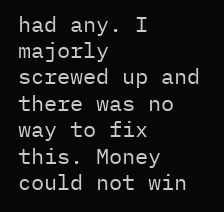had any. I majorly screwed up and there was no way to fix this. Money could not win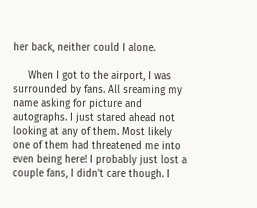her back, neither could I alone.

     When I got to the airport, I was surrounded by fans. All sreaming my name asking for picture and autographs. I just stared ahead not looking at any of them. Most likely one of them had threatened me into even being here! I probably just lost a couple fans, I didn't care though. I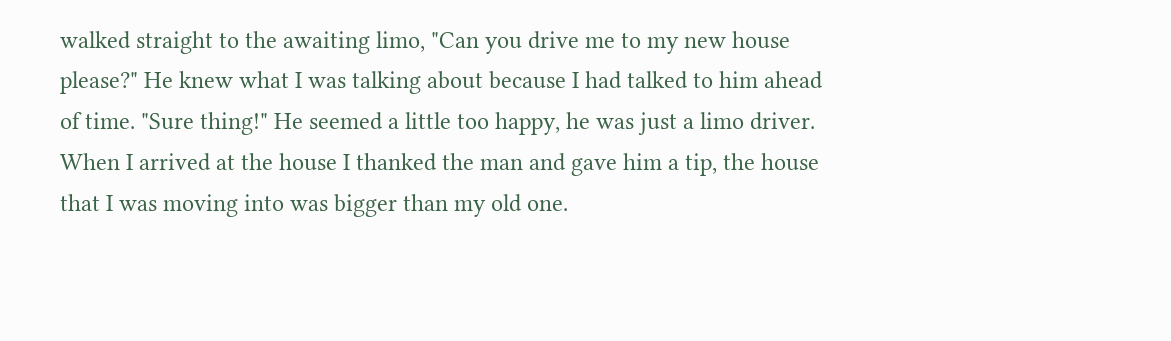walked straight to the awaiting limo, "Can you drive me to my new house please?" He knew what I was talking about because I had talked to him ahead of time. "Sure thing!" He seemed a little too happy, he was just a limo driver. When I arrived at the house I thanked the man and gave him a tip, the house that I was moving into was bigger than my old one.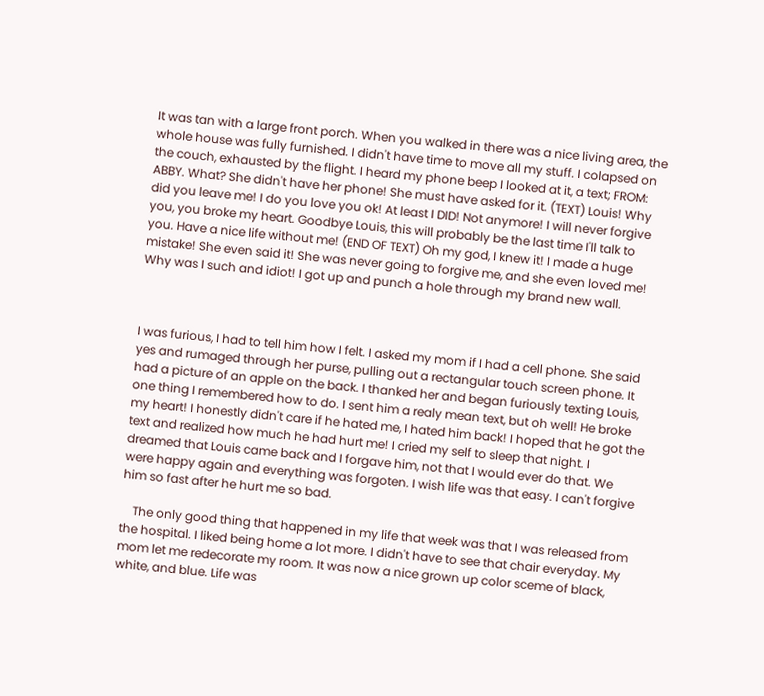It was tan with a large front porch. When you walked in there was a nice living area, the whole house was fully furnished. I didn't have time to move all my stuff. I colapsed on the couch, exhausted by the flight. I heard my phone beep I looked at it, a text; FROM: ABBY. What? She didn't have her phone! She must have asked for it. (TEXT) Louis! Why did you leave me! I do you love you ok! At least I DID! Not anymore! I will never forgive you, you broke my heart. Goodbye Louis, this will probably be the last time I'll talk to you. Have a nice life without me! (END OF TEXT) Oh my god, I knew it! I made a huge mistake! She even said it! She was never going to forgive me, and she even loved me! Why was I such and idiot! I got up and punch a hole through my brand new wall.



I was furious, I had to tell him how I felt. I asked my mom if I had a cell phone. She said yes and rumaged through her purse, pulling out a rectangular touch screen phone. It had a picture of an apple on the back. I thanked her and began furiously texting Louis, one thing I remembered how to do. I sent him a realy mean text, but oh well! He broke my heart! I honestly didn't care if he hated me, I hated him back! I hoped that he got the text and realized how much he had hurt me! I cried my self to sleep that night. I dreamed that Louis came back and I forgave him, not that I would ever do that. We were happy again and everything was forgoten. I wish life was that easy. I can't forgive him so fast after he hurt me so bad.

    The only good thing that happened in my life that week was that I was released from the hospital. I liked being home a lot more. I didn't have to see that chair everyday. My mom let me redecorate my room. It was now a nice grown up color sceme of black, white, and blue. Life was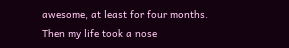awesome, at least for four months. Then my life took a nose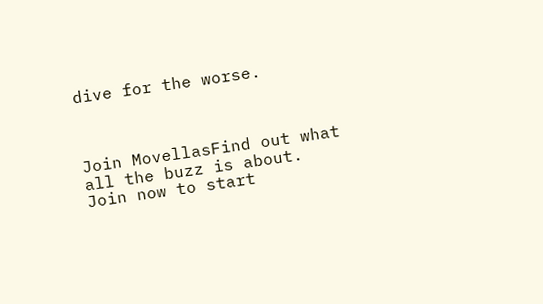dive for the worse.



Join MovellasFind out what all the buzz is about. Join now to start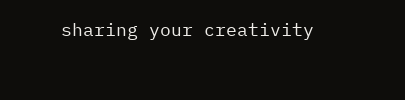sharing your creativity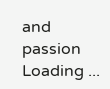and passion
Loading ...